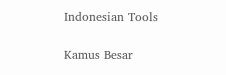Indonesian Tools

Kamus Besar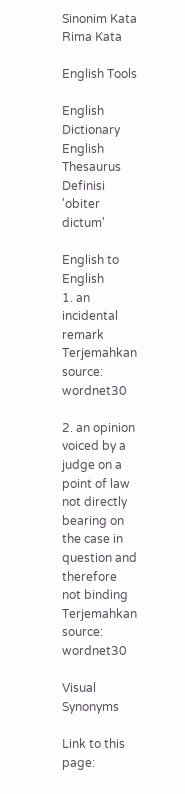Sinonim Kata
Rima Kata

English Tools

English Dictionary
English Thesaurus
Definisi 'obiter dictum'

English to English
1. an incidental remark Terjemahkan
source: wordnet30

2. an opinion voiced by a judge on a point of law not directly bearing on the case in question and therefore not binding Terjemahkan
source: wordnet30

Visual Synonyms

Link to this page: